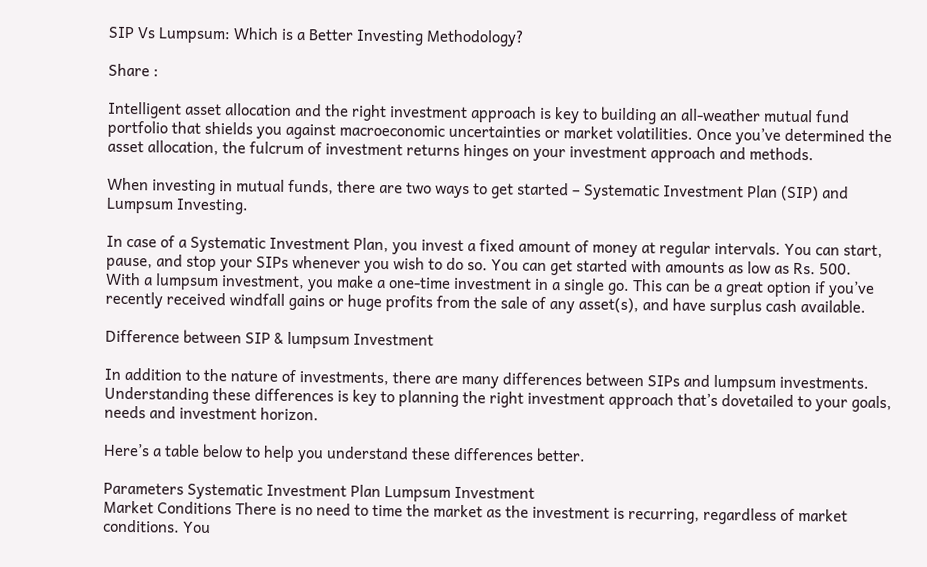SIP Vs Lumpsum: Which is a Better Investing Methodology?

Share :

Intelligent asset allocation and the right investment approach is key to building an all-weather mutual fund portfolio that shields you against macroeconomic uncertainties or market volatilities. Once you’ve determined the asset allocation, the fulcrum of investment returns hinges on your investment approach and methods.

When investing in mutual funds, there are two ways to get started – Systematic Investment Plan (SIP) and Lumpsum Investing.

In case of a Systematic Investment Plan, you invest a fixed amount of money at regular intervals. You can start, pause, and stop your SIPs whenever you wish to do so. You can get started with amounts as low as Rs. 500.
With a lumpsum investment, you make a one-time investment in a single go. This can be a great option if you’ve recently received windfall gains or huge profits from the sale of any asset(s), and have surplus cash available.

Difference between SIP & lumpsum Investment

In addition to the nature of investments, there are many differences between SIPs and lumpsum investments. Understanding these differences is key to planning the right investment approach that’s dovetailed to your goals, needs and investment horizon.

Here’s a table below to help you understand these differences better.

Parameters Systematic Investment Plan Lumpsum Investment
Market Conditions There is no need to time the market as the investment is recurring, regardless of market conditions. You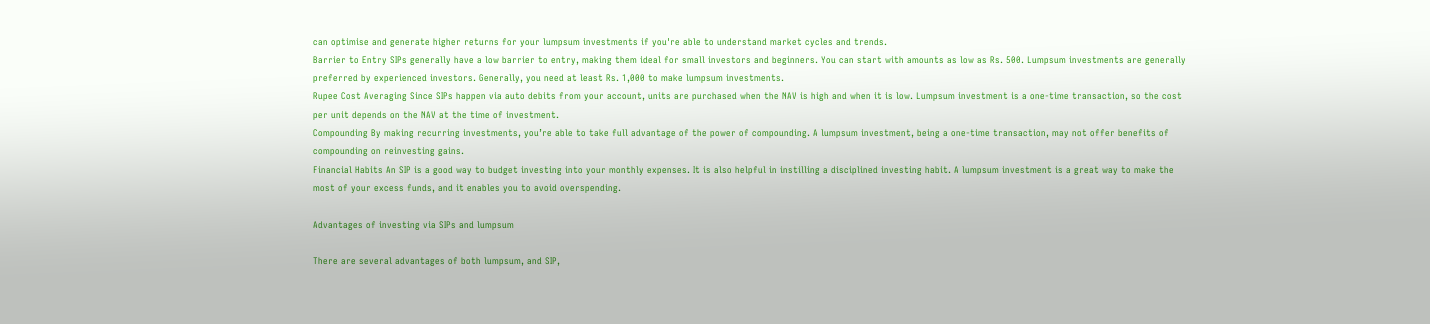can optimise and generate higher returns for your lumpsum investments if you're able to understand market cycles and trends.
Barrier to Entry SIPs generally have a low barrier to entry, making them ideal for small investors and beginners. You can start with amounts as low as Rs. 500. Lumpsum investments are generally preferred by experienced investors. Generally, you need at least Rs. 1,000 to make lumpsum investments.
Rupee Cost Averaging Since SIPs happen via auto debits from your account, units are purchased when the NAV is high and when it is low. Lumpsum investment is a one-time transaction, so the cost per unit depends on the NAV at the time of investment.
Compounding By making recurring investments, you’re able to take full advantage of the power of compounding. A lumpsum investment, being a one-time transaction, may not offer benefits of compounding on reinvesting gains.
Financial Habits An SIP is a good way to budget investing into your monthly expenses. It is also helpful in instilling a disciplined investing habit. A lumpsum investment is a great way to make the most of your excess funds, and it enables you to avoid overspending.

Advantages of investing via SIPs and lumpsum

There are several advantages of both lumpsum, and SIP,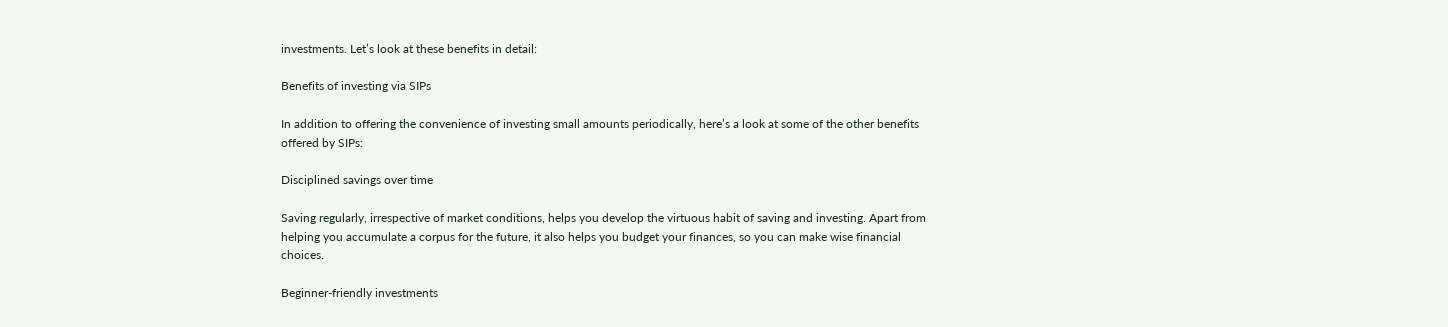investments. Let’s look at these benefits in detail:

Benefits of investing via SIPs

In addition to offering the convenience of investing small amounts periodically, here’s a look at some of the other benefits offered by SIPs:

Disciplined savings over time

Saving regularly, irrespective of market conditions, helps you develop the virtuous habit of saving and investing. Apart from helping you accumulate a corpus for the future, it also helps you budget your finances, so you can make wise financial choices.

Beginner-friendly investments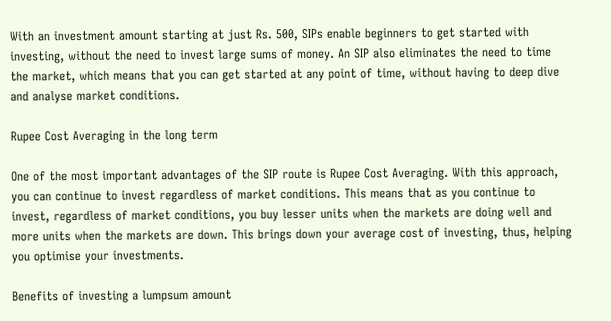With an investment amount starting at just Rs. 500, SIPs enable beginners to get started with investing, without the need to invest large sums of money. An SIP also eliminates the need to time the market, which means that you can get started at any point of time, without having to deep dive and analyse market conditions.

Rupee Cost Averaging in the long term

One of the most important advantages of the SIP route is Rupee Cost Averaging. With this approach, you can continue to invest regardless of market conditions. This means that as you continue to invest, regardless of market conditions, you buy lesser units when the markets are doing well and more units when the markets are down. This brings down your average cost of investing, thus, helping you optimise your investments.

Benefits of investing a lumpsum amount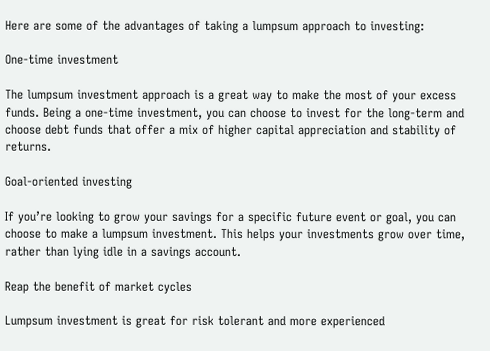Here are some of the advantages of taking a lumpsum approach to investing:

One-time investment

The lumpsum investment approach is a great way to make the most of your excess funds. Being a one-time investment, you can choose to invest for the long-term and choose debt funds that offer a mix of higher capital appreciation and stability of returns.

Goal-oriented investing

If you’re looking to grow your savings for a specific future event or goal, you can choose to make a lumpsum investment. This helps your investments grow over time, rather than lying idle in a savings account.

Reap the benefit of market cycles

Lumpsum investment is great for risk tolerant and more experienced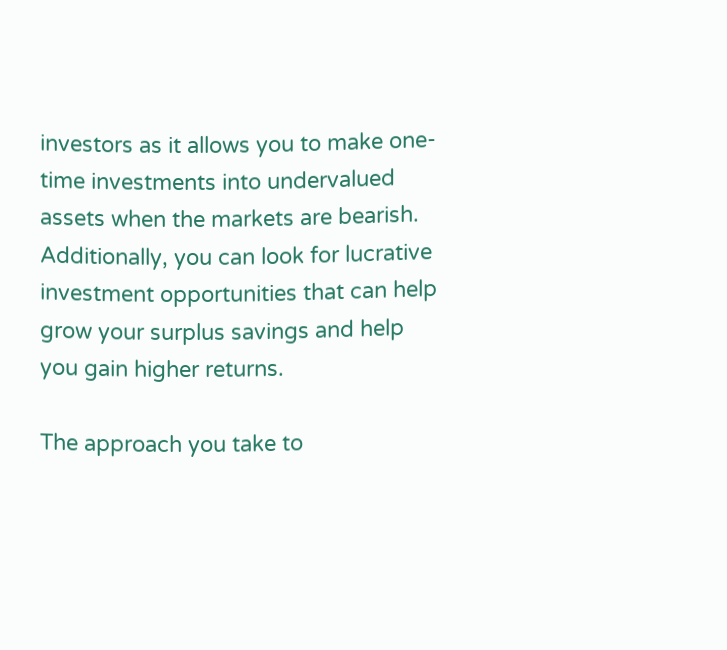investors as it allows you to make one-time investments into undervalued assets when the markets are bearish. Additionally, you can look for lucrative investment opportunities that can help grow your surplus savings and help you gain higher returns.

The approach you take to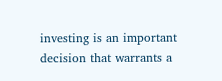investing is an important decision that warrants a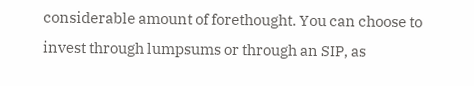considerable amount of forethought. You can choose to invest through lumpsums or through an SIP, as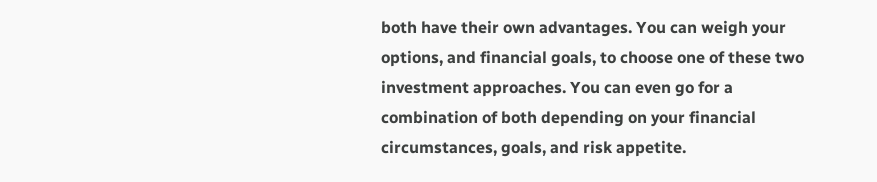both have their own advantages. You can weigh your options, and financial goals, to choose one of these two investment approaches. You can even go for a combination of both depending on your financial circumstances, goals, and risk appetite.